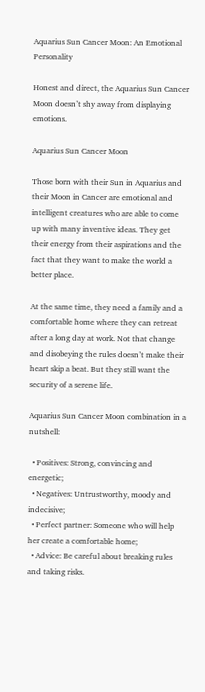Aquarius Sun Cancer Moon: An Emotional Personality

Honest and direct, the Aquarius Sun Cancer Moon doesn’t shy away from displaying emotions.

Aquarius Sun Cancer Moon

Those born with their Sun in Aquarius and their Moon in Cancer are emotional and intelligent creatures who are able to come up with many inventive ideas. They get their energy from their aspirations and the fact that they want to make the world a better place.

At the same time, they need a family and a comfortable home where they can retreat after a long day at work. Not that change and disobeying the rules doesn’t make their heart skip a beat. But they still want the security of a serene life.

Aquarius Sun Cancer Moon combination in a nutshell:

  • Positives: Strong, convincing and energetic;
  • Negatives: Untrustworthy, moody and indecisive;
  • Perfect partner: Someone who will help her create a comfortable home;
  • Advice: Be careful about breaking rules and taking risks.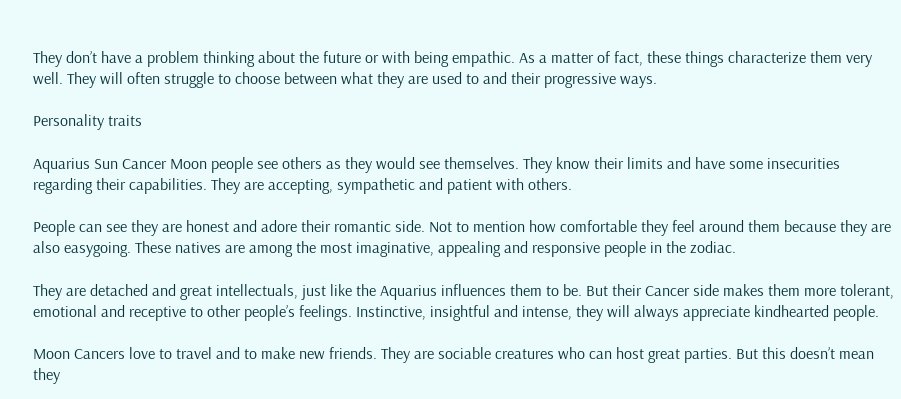They don’t have a problem thinking about the future or with being empathic. As a matter of fact, these things characterize them very well. They will often struggle to choose between what they are used to and their progressive ways.

Personality traits

Aquarius Sun Cancer Moon people see others as they would see themselves. They know their limits and have some insecurities regarding their capabilities. They are accepting, sympathetic and patient with others.

People can see they are honest and adore their romantic side. Not to mention how comfortable they feel around them because they are also easygoing. These natives are among the most imaginative, appealing and responsive people in the zodiac.

They are detached and great intellectuals, just like the Aquarius influences them to be. But their Cancer side makes them more tolerant, emotional and receptive to other people’s feelings. Instinctive, insightful and intense, they will always appreciate kindhearted people.

Moon Cancers love to travel and to make new friends. They are sociable creatures who can host great parties. But this doesn’t mean they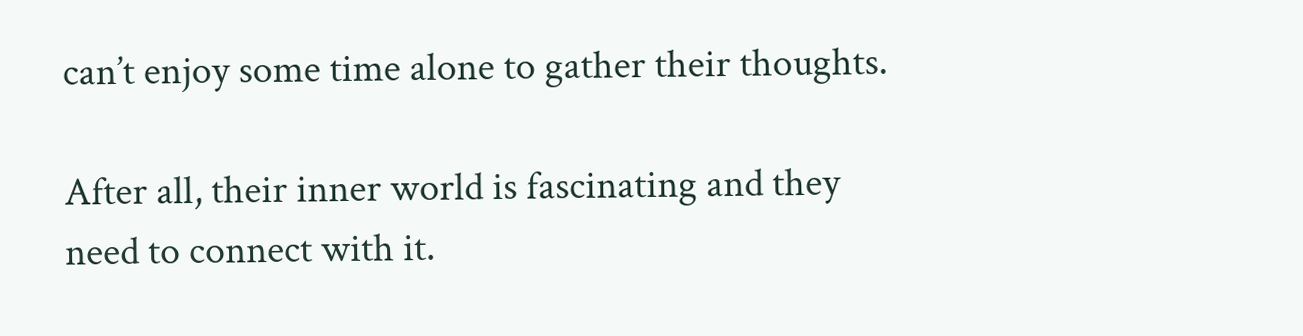can’t enjoy some time alone to gather their thoughts.

After all, their inner world is fascinating and they need to connect with it.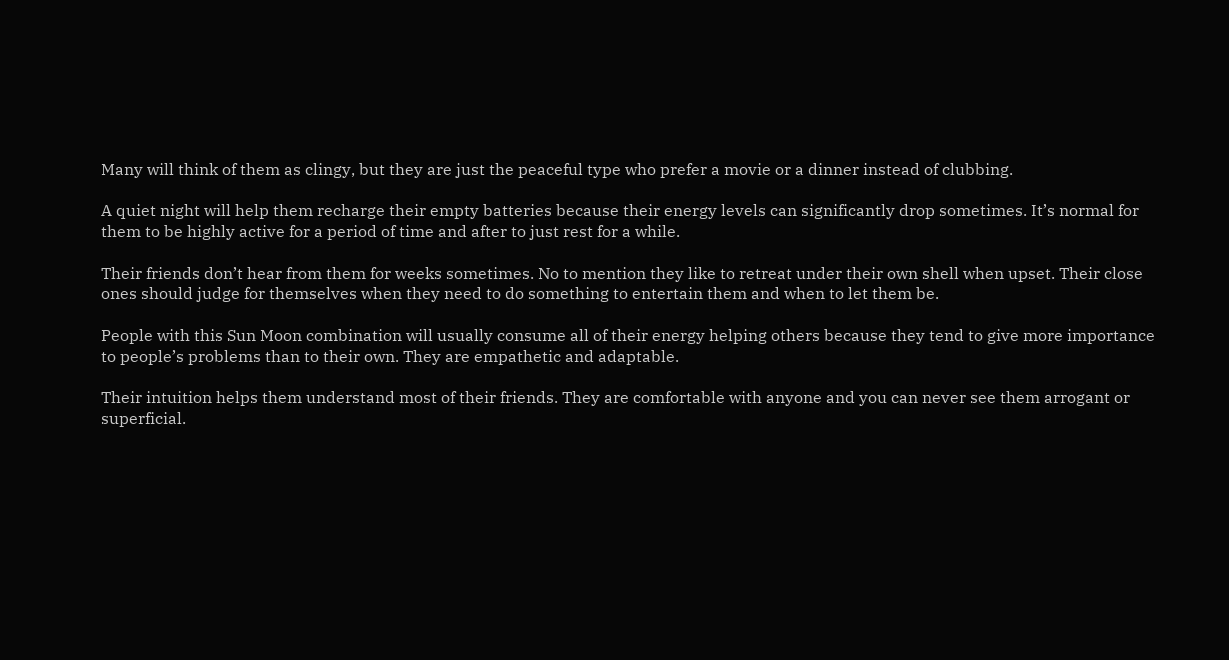Many will think of them as clingy, but they are just the peaceful type who prefer a movie or a dinner instead of clubbing.

A quiet night will help them recharge their empty batteries because their energy levels can significantly drop sometimes. It’s normal for them to be highly active for a period of time and after to just rest for a while.

Their friends don’t hear from them for weeks sometimes. No to mention they like to retreat under their own shell when upset. Their close ones should judge for themselves when they need to do something to entertain them and when to let them be.

People with this Sun Moon combination will usually consume all of their energy helping others because they tend to give more importance to people’s problems than to their own. They are empathetic and adaptable.

Their intuition helps them understand most of their friends. They are comfortable with anyone and you can never see them arrogant or superficial.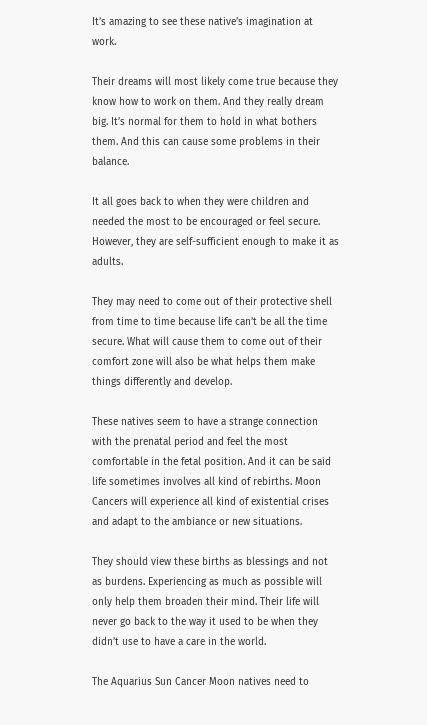It’s amazing to see these native’s imagination at work.

Their dreams will most likely come true because they know how to work on them. And they really dream big. It’s normal for them to hold in what bothers them. And this can cause some problems in their balance.

It all goes back to when they were children and needed the most to be encouraged or feel secure. However, they are self-sufficient enough to make it as adults.

They may need to come out of their protective shell from time to time because life can’t be all the time secure. What will cause them to come out of their comfort zone will also be what helps them make things differently and develop.

These natives seem to have a strange connection with the prenatal period and feel the most comfortable in the fetal position. And it can be said life sometimes involves all kind of rebirths. Moon Cancers will experience all kind of existential crises and adapt to the ambiance or new situations.

They should view these births as blessings and not as burdens. Experiencing as much as possible will only help them broaden their mind. Their life will never go back to the way it used to be when they didn’t use to have a care in the world.

The Aquarius Sun Cancer Moon natives need to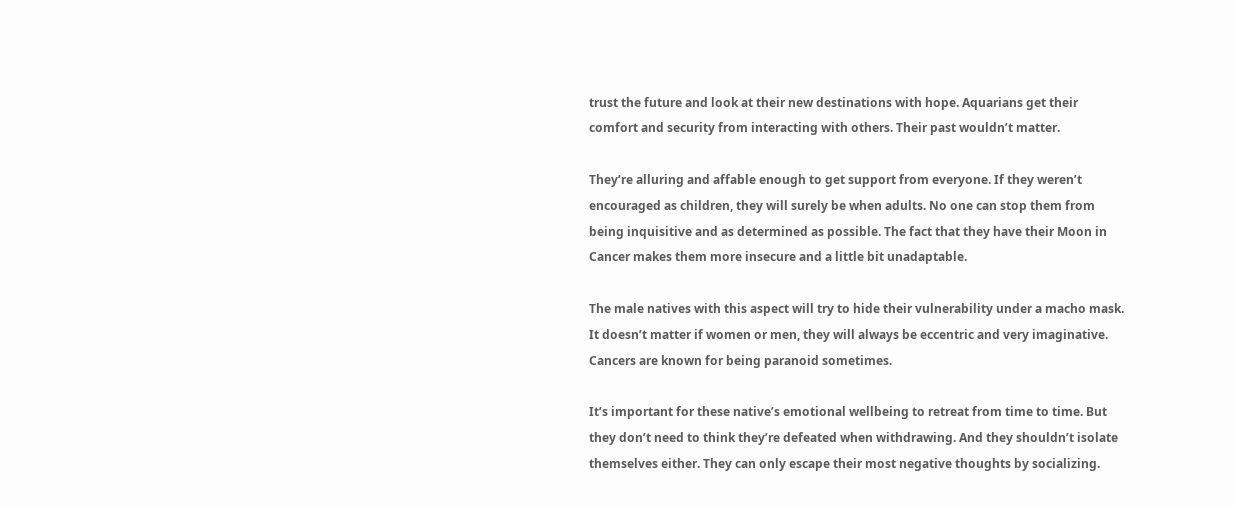trust the future and look at their new destinations with hope. Aquarians get their comfort and security from interacting with others. Their past wouldn’t matter.

They’re alluring and affable enough to get support from everyone. If they weren’t encouraged as children, they will surely be when adults. No one can stop them from being inquisitive and as determined as possible. The fact that they have their Moon in Cancer makes them more insecure and a little bit unadaptable.

The male natives with this aspect will try to hide their vulnerability under a macho mask. It doesn’t matter if women or men, they will always be eccentric and very imaginative. Cancers are known for being paranoid sometimes.

It’s important for these native’s emotional wellbeing to retreat from time to time. But they don’t need to think they’re defeated when withdrawing. And they shouldn’t isolate themselves either. They can only escape their most negative thoughts by socializing.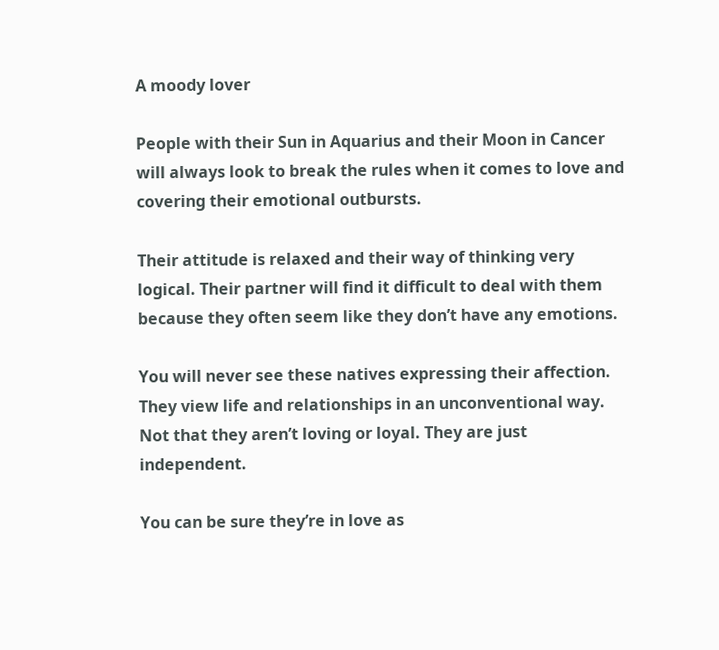A moody lover

People with their Sun in Aquarius and their Moon in Cancer will always look to break the rules when it comes to love and covering their emotional outbursts.

Their attitude is relaxed and their way of thinking very logical. Their partner will find it difficult to deal with them because they often seem like they don’t have any emotions.

You will never see these natives expressing their affection. They view life and relationships in an unconventional way. Not that they aren’t loving or loyal. They are just independent.

You can be sure they’re in love as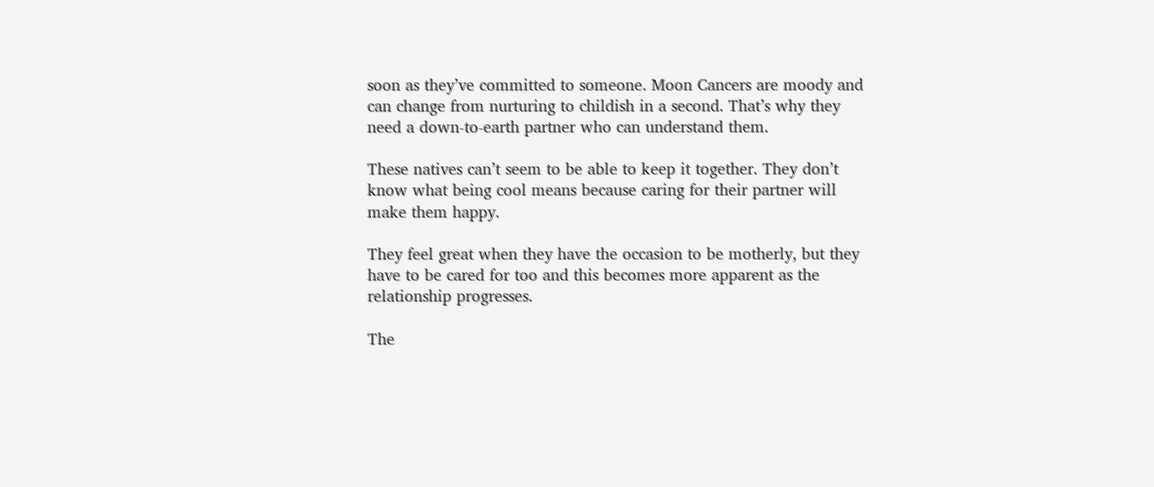soon as they’ve committed to someone. Moon Cancers are moody and can change from nurturing to childish in a second. That’s why they need a down-to-earth partner who can understand them.

These natives can’t seem to be able to keep it together. They don’t know what being cool means because caring for their partner will make them happy.

They feel great when they have the occasion to be motherly, but they have to be cared for too and this becomes more apparent as the relationship progresses.

The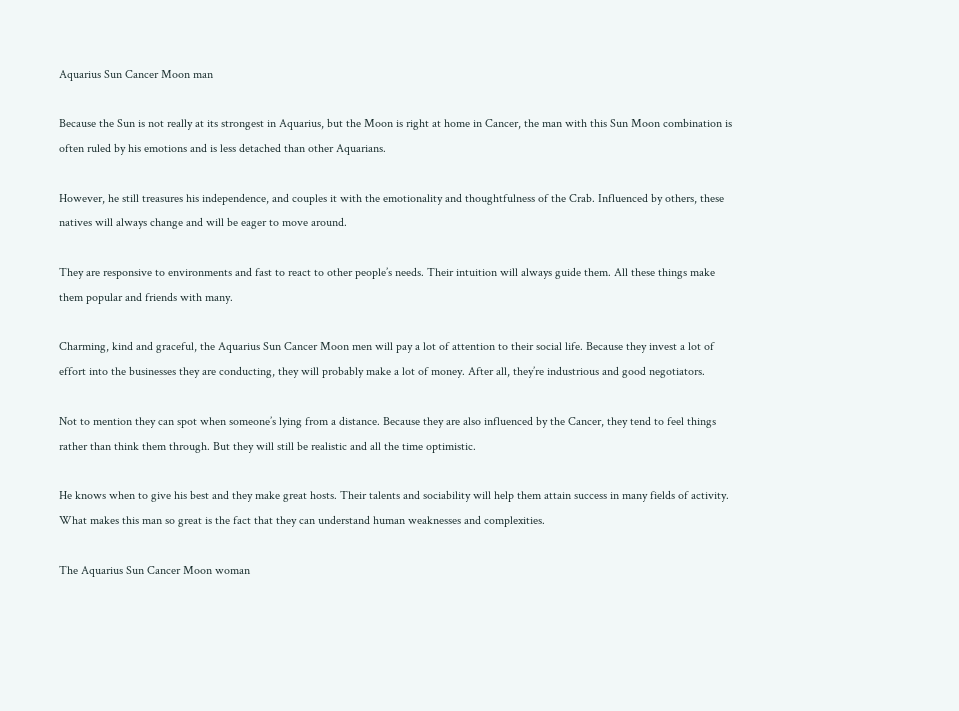Aquarius Sun Cancer Moon man

Because the Sun is not really at its strongest in Aquarius, but the Moon is right at home in Cancer, the man with this Sun Moon combination is often ruled by his emotions and is less detached than other Aquarians.

However, he still treasures his independence, and couples it with the emotionality and thoughtfulness of the Crab. Influenced by others, these natives will always change and will be eager to move around.

They are responsive to environments and fast to react to other people’s needs. Their intuition will always guide them. All these things make them popular and friends with many.

Charming, kind and graceful, the Aquarius Sun Cancer Moon men will pay a lot of attention to their social life. Because they invest a lot of effort into the businesses they are conducting, they will probably make a lot of money. After all, they’re industrious and good negotiators.

Not to mention they can spot when someone’s lying from a distance. Because they are also influenced by the Cancer, they tend to feel things rather than think them through. But they will still be realistic and all the time optimistic.

He knows when to give his best and they make great hosts. Their talents and sociability will help them attain success in many fields of activity. What makes this man so great is the fact that they can understand human weaknesses and complexities.

The Aquarius Sun Cancer Moon woman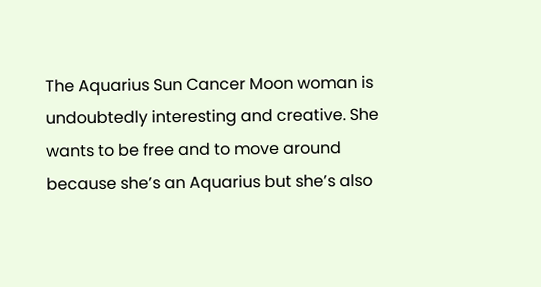The Aquarius Sun Cancer Moon woman is undoubtedly interesting and creative. She wants to be free and to move around because she’s an Aquarius but she’s also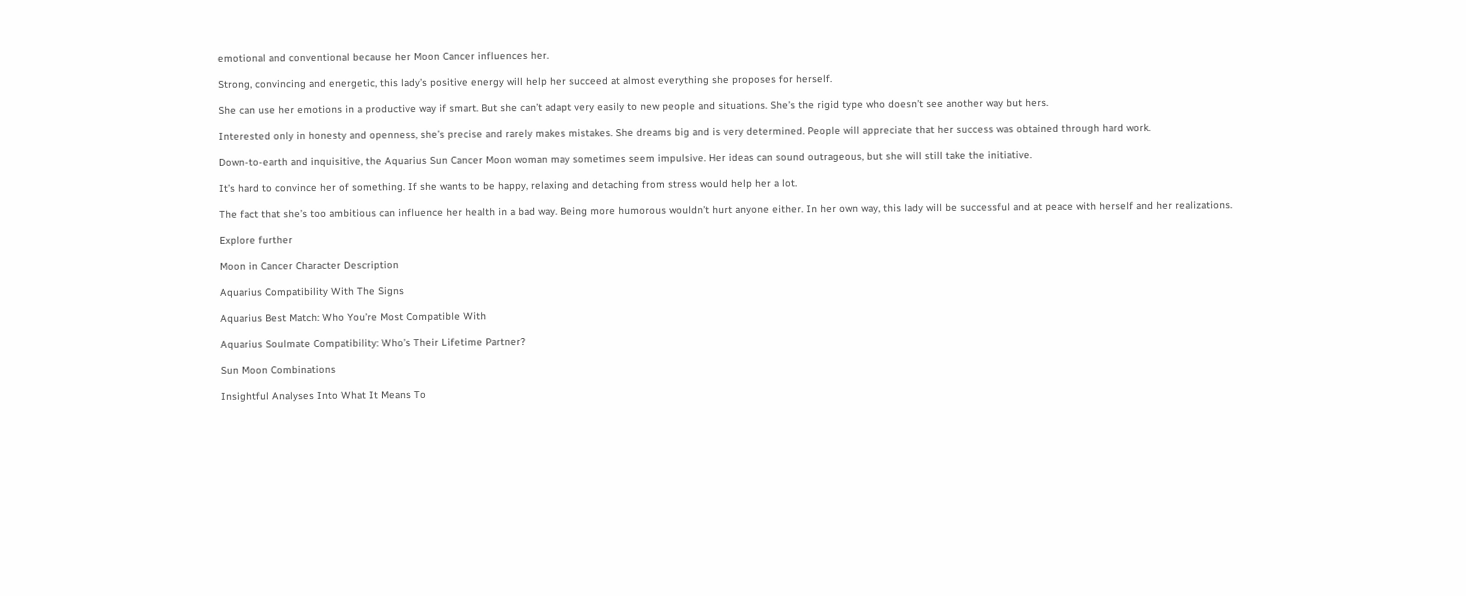emotional and conventional because her Moon Cancer influences her.

Strong, convincing and energetic, this lady’s positive energy will help her succeed at almost everything she proposes for herself.

She can use her emotions in a productive way if smart. But she can’t adapt very easily to new people and situations. She’s the rigid type who doesn’t see another way but hers.

Interested only in honesty and openness, she’s precise and rarely makes mistakes. She dreams big and is very determined. People will appreciate that her success was obtained through hard work.

Down-to-earth and inquisitive, the Aquarius Sun Cancer Moon woman may sometimes seem impulsive. Her ideas can sound outrageous, but she will still take the initiative.

It’s hard to convince her of something. If she wants to be happy, relaxing and detaching from stress would help her a lot.

The fact that she’s too ambitious can influence her health in a bad way. Being more humorous wouldn’t hurt anyone either. In her own way, this lady will be successful and at peace with herself and her realizations.

Explore further

Moon in Cancer Character Description

Aquarius Compatibility With The Signs

Aquarius Best Match: Who You’re Most Compatible With

Aquarius Soulmate Compatibility: Who’s Their Lifetime Partner?

Sun Moon Combinations

Insightful Analyses Into What It Means To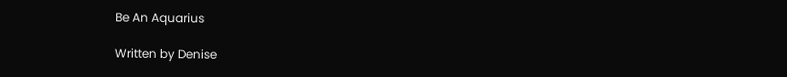Be An Aquarius

Written by Denise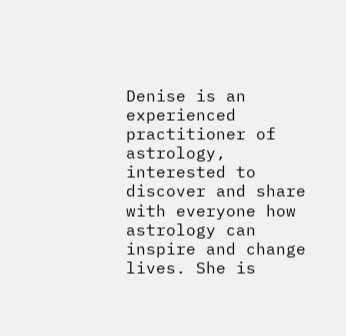Denise is an experienced practitioner of astrology, interested to discover and share with everyone how astrology can inspire and change lives. She is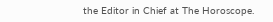the Editor in Chief at The Horoscope.